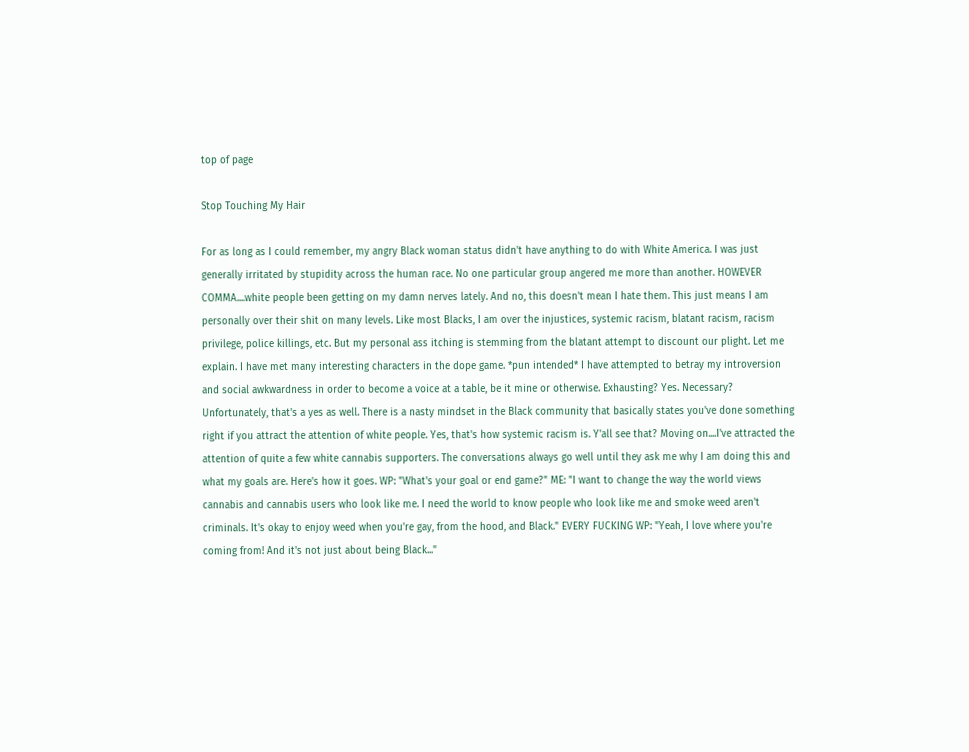top of page

Stop Touching My Hair

For as long as I could remember, my angry Black woman status didn't have anything to do with White America. I was just generally irritated by stupidity across the human race. No one particular group angered me more than another. HOWEVER COMMA....white people been getting on my damn nerves lately. And no, this doesn't mean I hate them. This just means I am personally over their shit on many levels. Like most Blacks, I am over the injustices, systemic racism, blatant racism, racism privilege, police killings, etc. But my personal ass itching is stemming from the blatant attempt to discount our plight. Let me explain. I have met many interesting characters in the dope game. *pun intended* I have attempted to betray my introversion and social awkwardness in order to become a voice at a table, be it mine or otherwise. Exhausting? Yes. Necessary? Unfortunately, that's a yes as well. There is a nasty mindset in the Black community that basically states you've done something right if you attract the attention of white people. Yes, that's how systemic racism is. Y'all see that? Moving on....I've attracted the attention of quite a few white cannabis supporters. The conversations always go well until they ask me why I am doing this and what my goals are. Here's how it goes. WP: "What's your goal or end game?" ME: "I want to change the way the world views cannabis and cannabis users who look like me. I need the world to know people who look like me and smoke weed aren't criminals. It's okay to enjoy weed when you're gay, from the hood, and Black." EVERY FUCKING WP: "Yeah, I love where you're coming from! And it's not just about being Black..."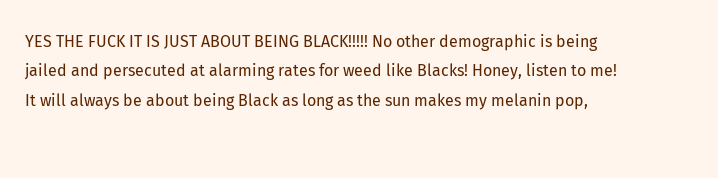YES THE FUCK IT IS JUST ABOUT BEING BLACK!!!!! No other demographic is being jailed and persecuted at alarming rates for weed like Blacks! Honey, listen to me! It will always be about being Black as long as the sun makes my melanin pop,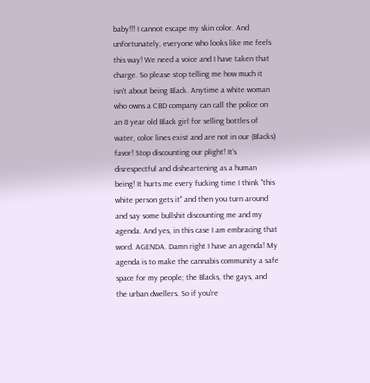baby!!! I cannot escape my skin color. And unfortunately, everyone who looks like me feels this way! We need a voice and I have taken that charge. So please stop telling me how much it isn't about being Black. Anytime a white woman who owns a CBD company can call the police on an 8 year old Black girl for selling bottles of water, color lines exist and are not in our (Blacks) favor! Stop discounting our plight! It's disrespectful and disheartening as a human being! It hurts me every fucking time I think "this white person gets it" and then you turn around and say some bullshit discounting me and my agenda. And yes, in this case I am embracing that word. AGENDA. Damn right I have an agenda! My agenda is to make the cannabis community a safe space for my people; the Blacks, the gays, and the urban dwellers. So if you're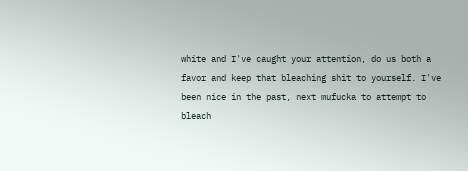white and I've caught your attention, do us both a favor and keep that bleaching shit to yourself. I've been nice in the past, next mufucka to attempt to bleach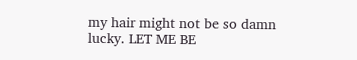my hair might not be so damn lucky. LET ME BE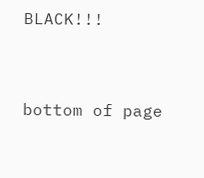BLACK!!!


bottom of page